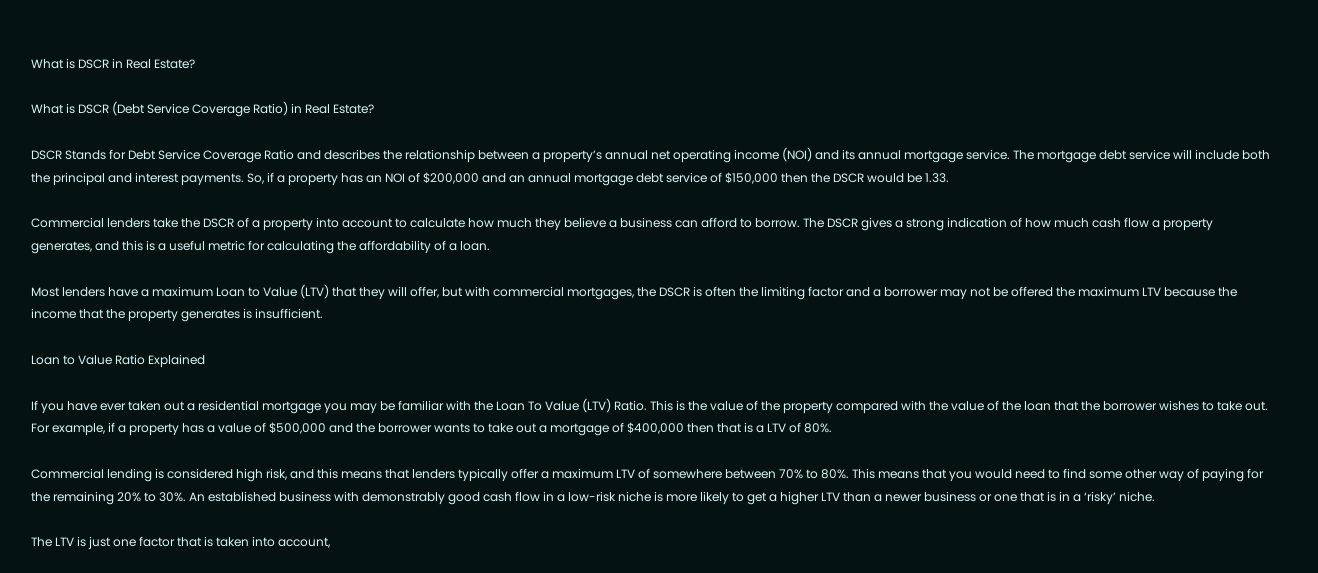What is DSCR in Real Estate?

What is DSCR (Debt Service Coverage Ratio) in Real Estate?

DSCR Stands for Debt Service Coverage Ratio and describes the relationship between a property’s annual net operating income (NOI) and its annual mortgage service. The mortgage debt service will include both the principal and interest payments. So, if a property has an NOI of $200,000 and an annual mortgage debt service of $150,000 then the DSCR would be 1.33.

Commercial lenders take the DSCR of a property into account to calculate how much they believe a business can afford to borrow. The DSCR gives a strong indication of how much cash flow a property generates, and this is a useful metric for calculating the affordability of a loan.

Most lenders have a maximum Loan to Value (LTV) that they will offer, but with commercial mortgages, the DSCR is often the limiting factor and a borrower may not be offered the maximum LTV because the income that the property generates is insufficient.

Loan to Value Ratio Explained

If you have ever taken out a residential mortgage you may be familiar with the Loan To Value (LTV) Ratio. This is the value of the property compared with the value of the loan that the borrower wishes to take out. For example, if a property has a value of $500,000 and the borrower wants to take out a mortgage of $400,000 then that is a LTV of 80%.

Commercial lending is considered high risk, and this means that lenders typically offer a maximum LTV of somewhere between 70% to 80%. This means that you would need to find some other way of paying for the remaining 20% to 30%. An established business with demonstrably good cash flow in a low-risk niche is more likely to get a higher LTV than a newer business or one that is in a ‘risky’ niche.

The LTV is just one factor that is taken into account,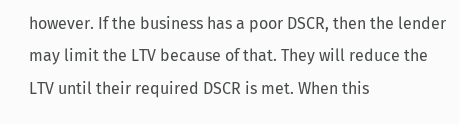however. If the business has a poor DSCR, then the lender may limit the LTV because of that. They will reduce the LTV until their required DSCR is met. When this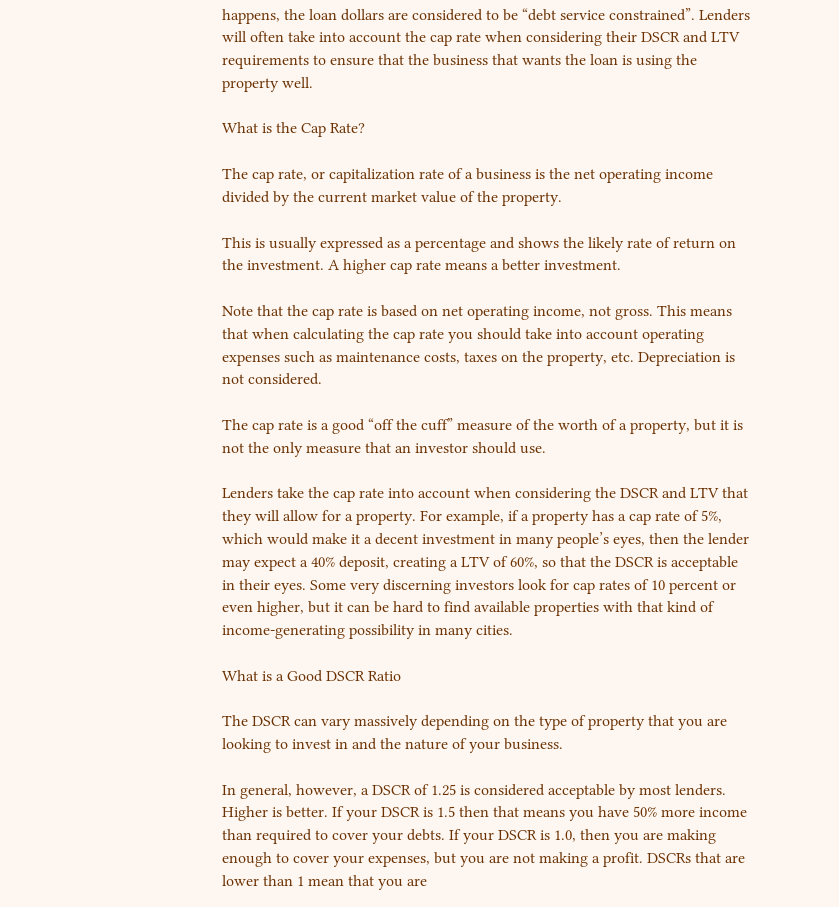happens, the loan dollars are considered to be “debt service constrained”. Lenders will often take into account the cap rate when considering their DSCR and LTV requirements to ensure that the business that wants the loan is using the property well.

What is the Cap Rate?

The cap rate, or capitalization rate of a business is the net operating income divided by the current market value of the property.

This is usually expressed as a percentage and shows the likely rate of return on the investment. A higher cap rate means a better investment.

Note that the cap rate is based on net operating income, not gross. This means that when calculating the cap rate you should take into account operating expenses such as maintenance costs, taxes on the property, etc. Depreciation is not considered.

The cap rate is a good “off the cuff” measure of the worth of a property, but it is not the only measure that an investor should use.

Lenders take the cap rate into account when considering the DSCR and LTV that they will allow for a property. For example, if a property has a cap rate of 5%, which would make it a decent investment in many people’s eyes, then the lender may expect a 40% deposit, creating a LTV of 60%, so that the DSCR is acceptable in their eyes. Some very discerning investors look for cap rates of 10 percent or even higher, but it can be hard to find available properties with that kind of income-generating possibility in many cities.

What is a Good DSCR Ratio

The DSCR can vary massively depending on the type of property that you are looking to invest in and the nature of your business.

In general, however, a DSCR of 1.25 is considered acceptable by most lenders. Higher is better. If your DSCR is 1.5 then that means you have 50% more income than required to cover your debts. If your DSCR is 1.0, then you are making enough to cover your expenses, but you are not making a profit. DSCRs that are lower than 1 mean that you are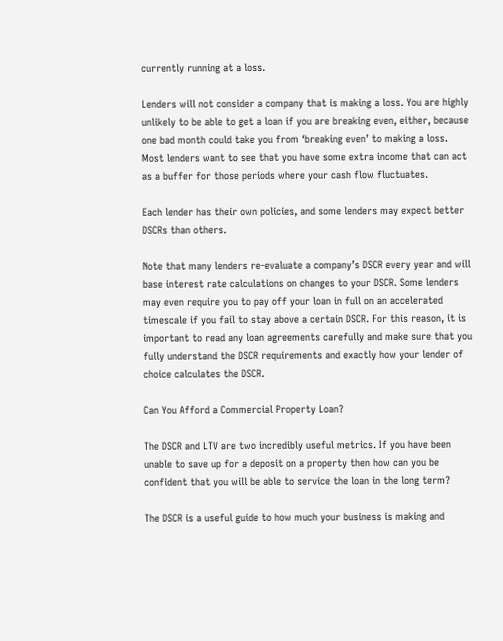currently running at a loss.

Lenders will not consider a company that is making a loss. You are highly unlikely to be able to get a loan if you are breaking even, either, because one bad month could take you from ‘breaking even’ to making a loss. Most lenders want to see that you have some extra income that can act as a buffer for those periods where your cash flow fluctuates.

Each lender has their own policies, and some lenders may expect better DSCRs than others.

Note that many lenders re-evaluate a company’s DSCR every year and will base interest rate calculations on changes to your DSCR. Some lenders may even require you to pay off your loan in full on an accelerated timescale if you fail to stay above a certain DSCR. For this reason, it is important to read any loan agreements carefully and make sure that you fully understand the DSCR requirements and exactly how your lender of choice calculates the DSCR.

Can You Afford a Commercial Property Loan?

The DSCR and LTV are two incredibly useful metrics. If you have been unable to save up for a deposit on a property then how can you be confident that you will be able to service the loan in the long term?

The DSCR is a useful guide to how much your business is making and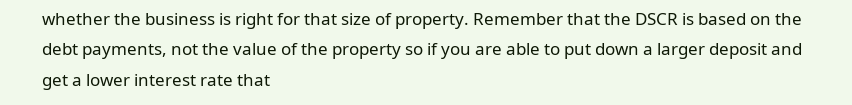whether the business is right for that size of property. Remember that the DSCR is based on the debt payments, not the value of the property so if you are able to put down a larger deposit and get a lower interest rate that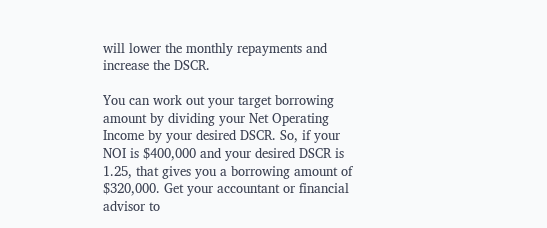will lower the monthly repayments and increase the DSCR.

You can work out your target borrowing amount by dividing your Net Operating Income by your desired DSCR. So, if your NOI is $400,000 and your desired DSCR is 1.25, that gives you a borrowing amount of $320,000. Get your accountant or financial advisor to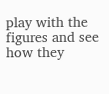play with the figures and see how they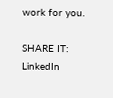work for you.

SHARE IT: LinkedIn